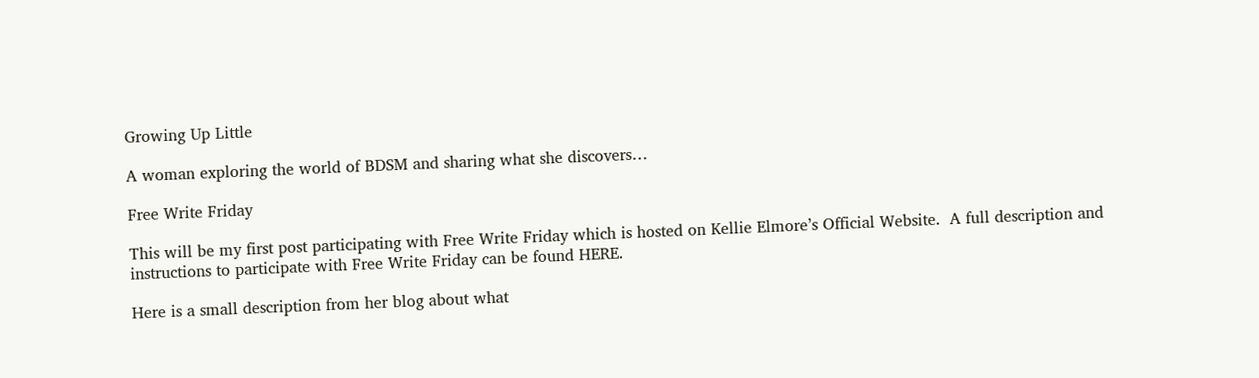Growing Up Little

A woman exploring the world of BDSM and sharing what she discovers…

Free Write Friday

This will be my first post participating with Free Write Friday which is hosted on Kellie Elmore’s Official Website.  A full description and instructions to participate with Free Write Friday can be found HERE.

Here is a small description from her blog about what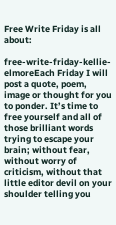Free Write Friday is all about:

free-write-friday-kellie-elmoreEach Friday I will post a quote, poem, image or thought for you to ponder. It’s time to free yourself and all of those brilliant words trying to escape your brain; without fear, without worry of criticism, without that little editor devil on your shoulder telling you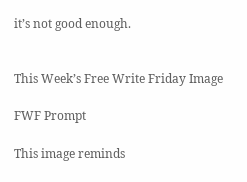it’s not good enough.


This Week’s Free Write Friday Image

FWF Prompt

This image reminds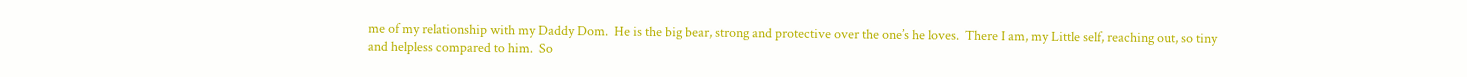me of my relationship with my Daddy Dom.  He is the big bear, strong and protective over the one’s he loves.  There I am, my Little self, reaching out, so tiny and helpless compared to him.  So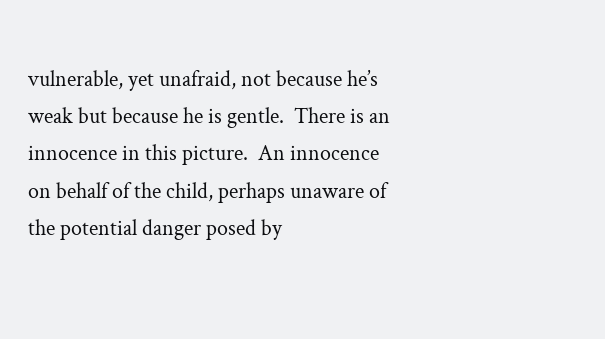vulnerable, yet unafraid, not because he’s weak but because he is gentle.  There is an innocence in this picture.  An innocence on behalf of the child, perhaps unaware of the potential danger posed by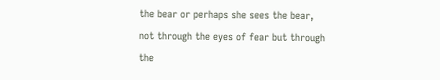the bear or perhaps she sees the bear, not through the eyes of fear but through the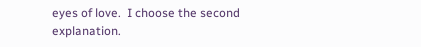eyes of love.  I choose the second explanation.